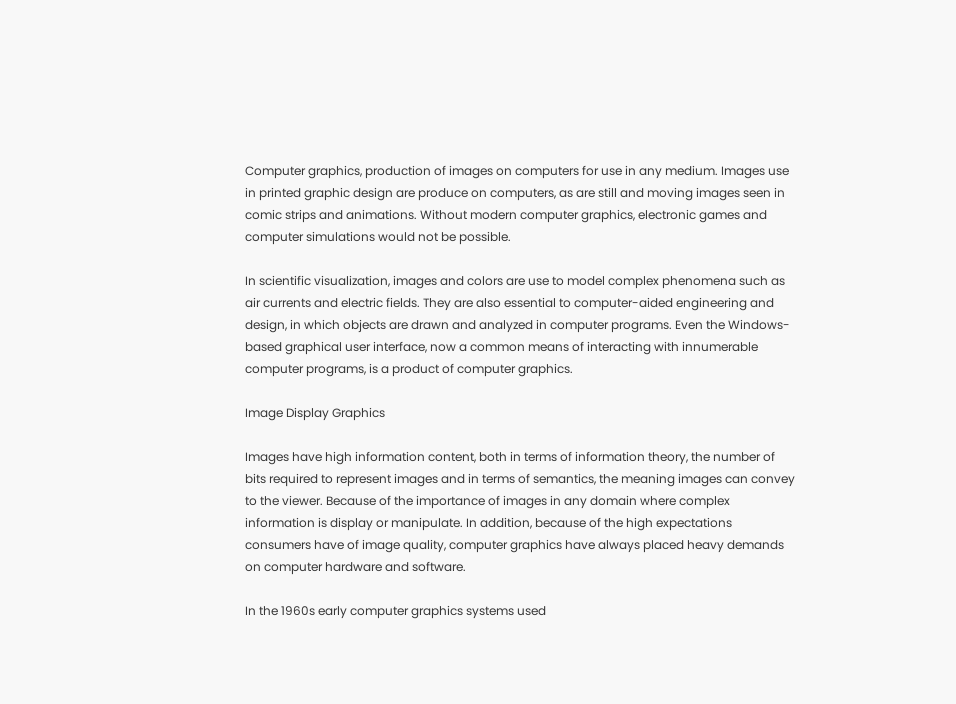Computer graphics, production of images on computers for use in any medium. Images use in printed graphic design are produce on computers, as are still and moving images seen in comic strips and animations. Without modern computer graphics, electronic games and computer simulations would not be possible.

In scientific visualization, images and colors are use to model complex phenomena such as air currents and electric fields. They are also essential to computer-aided engineering and design, in which objects are drawn and analyzed in computer programs. Even the Windows-based graphical user interface, now a common means of interacting with innumerable computer programs, is a product of computer graphics.

Image Display Graphics

Images have high information content, both in terms of information theory, the number of bits required to represent images and in terms of semantics, the meaning images can convey to the viewer. Because of the importance of images in any domain where complex information is display or manipulate. In addition, because of the high expectations consumers have of image quality, computer graphics have always placed heavy demands on computer hardware and software.

In the 1960s early computer graphics systems used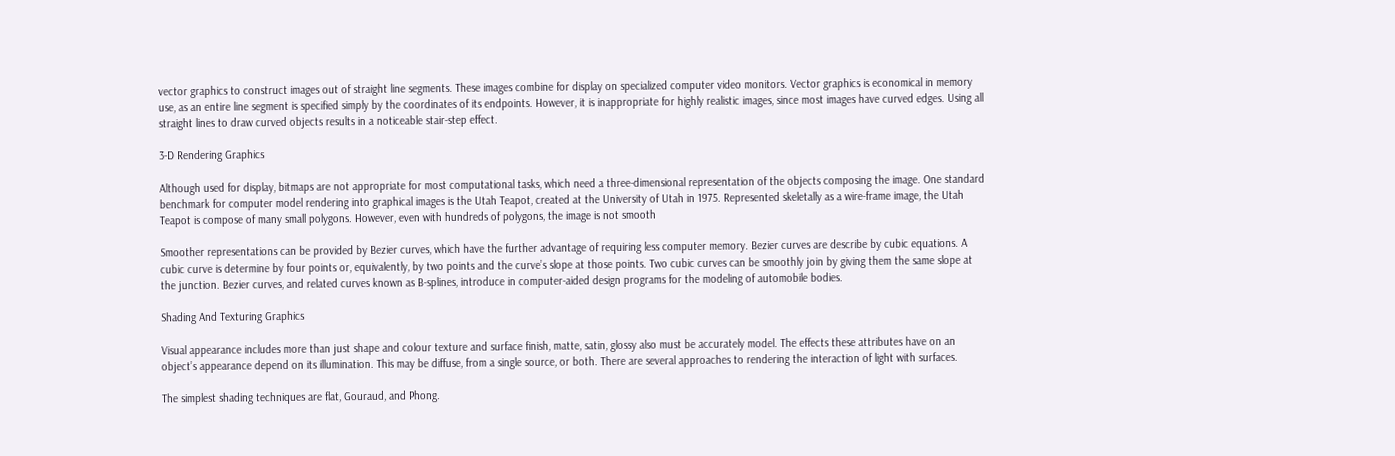vector graphics to construct images out of straight line segments. These images combine for display on specialized computer video monitors. Vector graphics is economical in memory use, as an entire line segment is specified simply by the coordinates of its endpoints. However, it is inappropriate for highly realistic images, since most images have curved edges. Using all straight lines to draw curved objects results in a noticeable stair-step effect.

3-D Rendering Graphics

Although used for display, bitmaps are not appropriate for most computational tasks, which need a three-dimensional representation of the objects composing the image. One standard benchmark for computer model rendering into graphical images is the Utah Teapot, created at the University of Utah in 1975. Represented skeletally as a wire-frame image, the Utah Teapot is compose of many small polygons. However, even with hundreds of polygons, the image is not smooth

Smoother representations can be provided by Bezier curves, which have the further advantage of requiring less computer memory. Bezier curves are describe by cubic equations. A cubic curve is determine by four points or, equivalently, by two points and the curve’s slope at those points. Two cubic curves can be smoothly join by giving them the same slope at the junction. Bezier curves, and related curves known as B-splines, introduce in computer-aided design programs for the modeling of automobile bodies.

Shading And Texturing Graphics

Visual appearance includes more than just shape and colour texture and surface finish, matte, satin, glossy also must be accurately model. The effects these attributes have on an object’s appearance depend on its illumination. This may be diffuse, from a single source, or both. There are several approaches to rendering the interaction of light with surfaces.

The simplest shading techniques are flat, Gouraud, and Phong.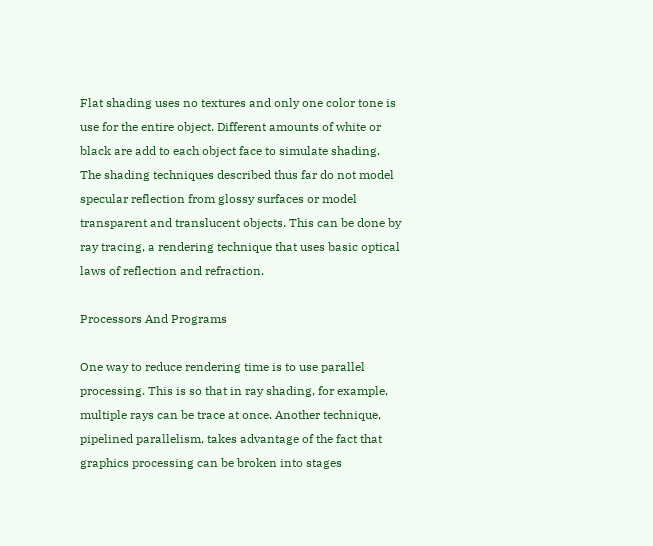Flat shading uses no textures and only one color tone is use for the entire object. Different amounts of white or black are add to each object face to simulate shading. The shading techniques described thus far do not model specular reflection from glossy surfaces or model transparent and translucent objects. This can be done by ray tracing, a rendering technique that uses basic optical laws of reflection and refraction.

Processors And Programs

One way to reduce rendering time is to use parallel processing. This is so that in ray shading, for example, multiple rays can be trace at once. Another technique, pipelined parallelism, takes advantage of the fact that graphics processing can be broken into stages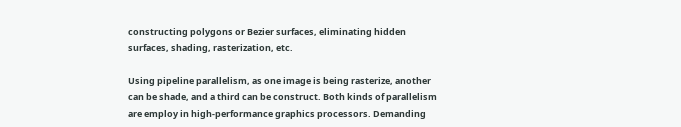constructing polygons or Bezier surfaces, eliminating hidden surfaces, shading, rasterization, etc.

Using pipeline parallelism, as one image is being rasterize, another can be shade, and a third can be construct. Both kinds of parallelism are employ in high-performance graphics processors. Demanding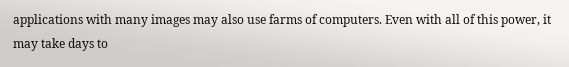applications with many images may also use farms of computers. Even with all of this power, it may take days to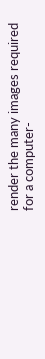render the many images required for a computer-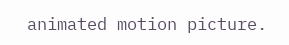animated motion picture.